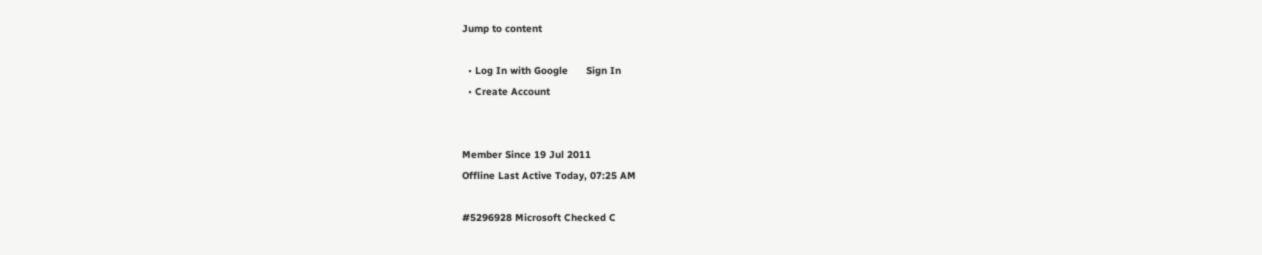Jump to content

  • Log In with Google      Sign In
  • Create Account


Member Since 19 Jul 2011
Offline Last Active Today, 07:25 AM

#5296928 Microsoft Checked C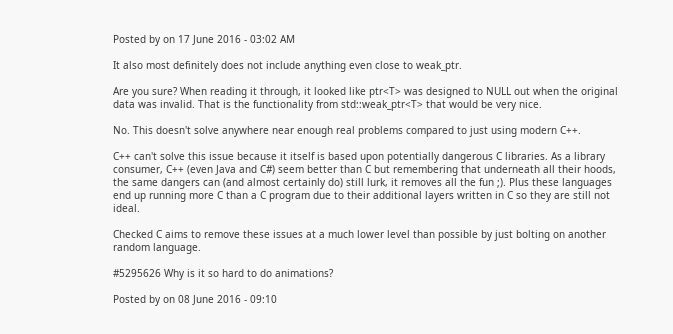Posted by on 17 June 2016 - 03:02 AM

It also most definitely does not include anything even close to weak_ptr.

Are you sure? When reading it through, it looked like ptr<T> was designed to NULL out when the original data was invalid. That is the functionality from std::weak_ptr<T> that would be very nice.

No. This doesn't solve anywhere near enough real problems compared to just using modern C++.

C++ can't solve this issue because it itself is based upon potentially dangerous C libraries. As a library consumer, C++ (even Java and C#) seem better than C but remembering that underneath all their hoods, the same dangers can (and almost certainly do) still lurk, it removes all the fun ;). Plus these languages end up running more C than a C program due to their additional layers written in C so they are still not ideal.

Checked C aims to remove these issues at a much lower level than possible by just bolting on another random language.

#5295626 Why is it so hard to do animations?

Posted by on 08 June 2016 - 09:10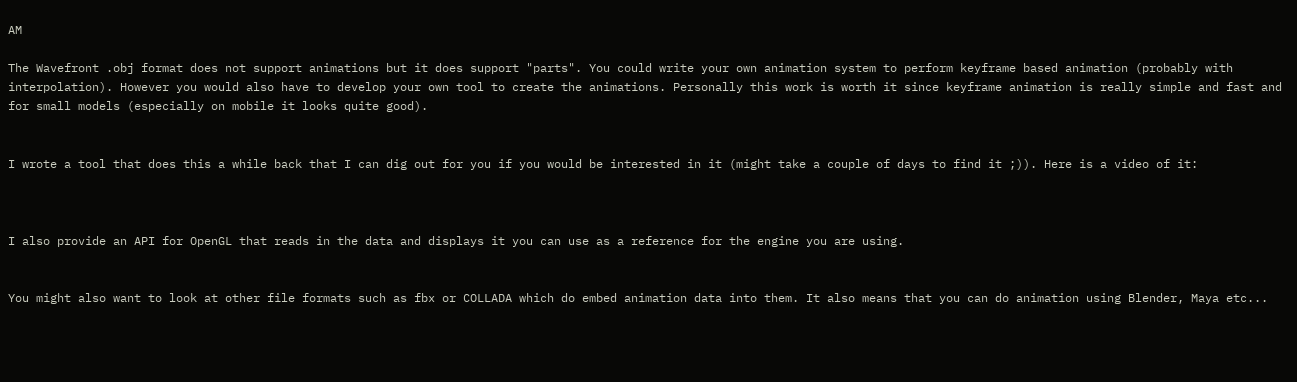AM

The Wavefront .obj format does not support animations but it does support "parts". You could write your own animation system to perform keyframe based animation (probably with interpolation). However you would also have to develop your own tool to create the animations. Personally this work is worth it since keyframe animation is really simple and fast and for small models (especially on mobile it looks quite good).


I wrote a tool that does this a while back that I can dig out for you if you would be interested in it (might take a couple of days to find it ;)). Here is a video of it:



I also provide an API for OpenGL that reads in the data and displays it you can use as a reference for the engine you are using.


You might also want to look at other file formats such as fbx or COLLADA which do embed animation data into them. It also means that you can do animation using Blender, Maya etc...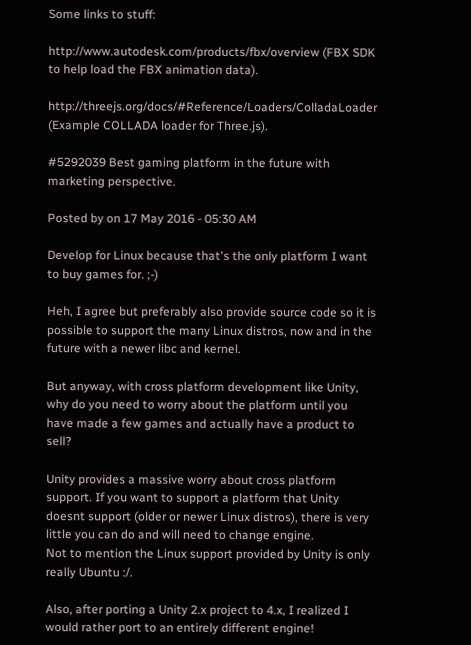Some links to stuff:

http://www.autodesk.com/products/fbx/overview (FBX SDK to help load the FBX animation data).

http://threejs.org/docs/#Reference/Loaders/ColladaLoader (Example COLLADA loader for Three.js).

#5292039 Best gaming platform in the future with marketing perspective.

Posted by on 17 May 2016 - 05:30 AM

Develop for Linux because that's the only platform I want to buy games for. ;-)

Heh, I agree but preferably also provide source code so it is possible to support the many Linux distros, now and in the future with a newer libc and kernel.

But anyway, with cross platform development like Unity, why do you need to worry about the platform until you have made a few games and actually have a product to sell?

Unity provides a massive worry about cross platform support. If you want to support a platform that Unity doesnt support (older or newer Linux distros), there is very little you can do and will need to change engine.
Not to mention the Linux support provided by Unity is only really Ubuntu :/.

Also, after porting a Unity 2.x project to 4.x, I realized I would rather port to an entirely different engine!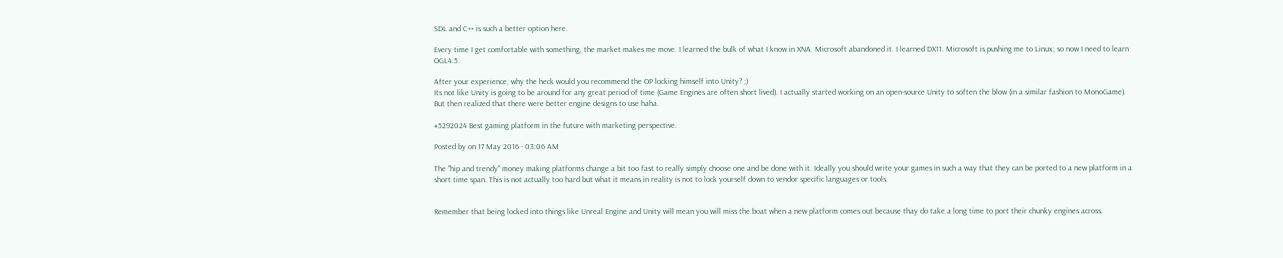SDL and C++ is such a better option here.

Every time I get comfortable with something, the market makes me move. I learned the bulk of what I know in XNA. Microsoft abandoned it. I learned DX11. Microsoft is pushing me to Linux; so now I need to learn OGL4.5.

After your experience, why the heck would you recommend the OP locking himself into Unity? ;)
Its not like Unity is going to be around for any great period of time (Game Engines are often short lived). I actually started working on an open-source Unity to soften the blow (in a similar fashion to MonoGame). But then realized that there were better engine designs to use haha.

#5292024 Best gaming platform in the future with marketing perspective.

Posted by on 17 May 2016 - 03:06 AM

The "hip and trendy" money making platforms change a bit too fast to really simply choose one and be done with it. Ideally you should write your games in such a way that they can be ported to a new platform in a short time span. This is not actually too hard but what it means in reality is not to lock yourself down to vendor specific languages or tools.


Remember that being locked into things like Unreal Engine and Unity will mean you will miss the boat when a new platform comes out because thay do take a long time to port their chunky engines across.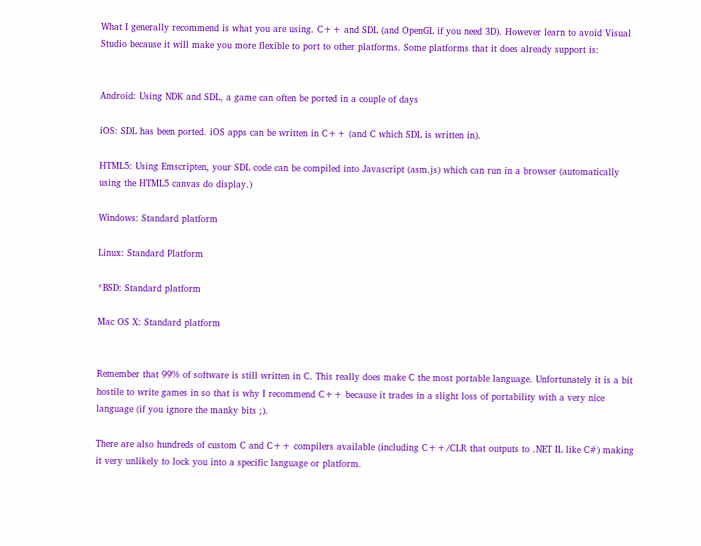What I generally recommend is what you are using. C++ and SDL (and OpenGL if you need 3D). However learn to avoid Visual Studio because it will make you more flexible to port to other platforms. Some platforms that it does already support is:


Android: Using NDK and SDL, a game can often be ported in a couple of days

iOS: SDL has been ported. iOS apps can be written in C++ (and C which SDL is written in).

HTML5: Using Emscripten, your SDL code can be compiled into Javascript (asm.js) which can run in a browser (automatically using the HTML5 canvas do display.)

Windows: Standard platform

Linux: Standard Platform

*BSD: Standard platform

Mac OS X: Standard platform


Remember that 99% of software is still written in C. This really does make C the most portable language. Unfortunately it is a bit hostile to write games in so that is why I recommend C++ because it trades in a slight loss of portability with a very nice language (if you ignore the manky bits ;).

There are also hundreds of custom C and C++ compilers available (including C++/CLR that outputs to .NET IL like C#) making it very unlikely to lock you into a specific language or platform.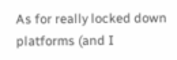As for really locked down platforms (and I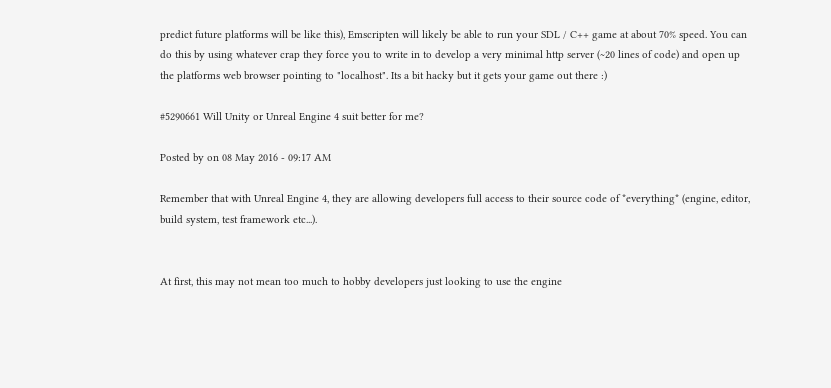predict future platforms will be like this), Emscripten will likely be able to run your SDL / C++ game at about 70% speed. You can do this by using whatever crap they force you to write in to develop a very minimal http server (~20 lines of code) and open up the platforms web browser pointing to "localhost". Its a bit hacky but it gets your game out there :)

#5290661 Will Unity or Unreal Engine 4 suit better for me?

Posted by on 08 May 2016 - 09:17 AM

Remember that with Unreal Engine 4, they are allowing developers full access to their source code of *everything* (engine, editor, build system, test framework etc...).


At first, this may not mean too much to hobby developers just looking to use the engine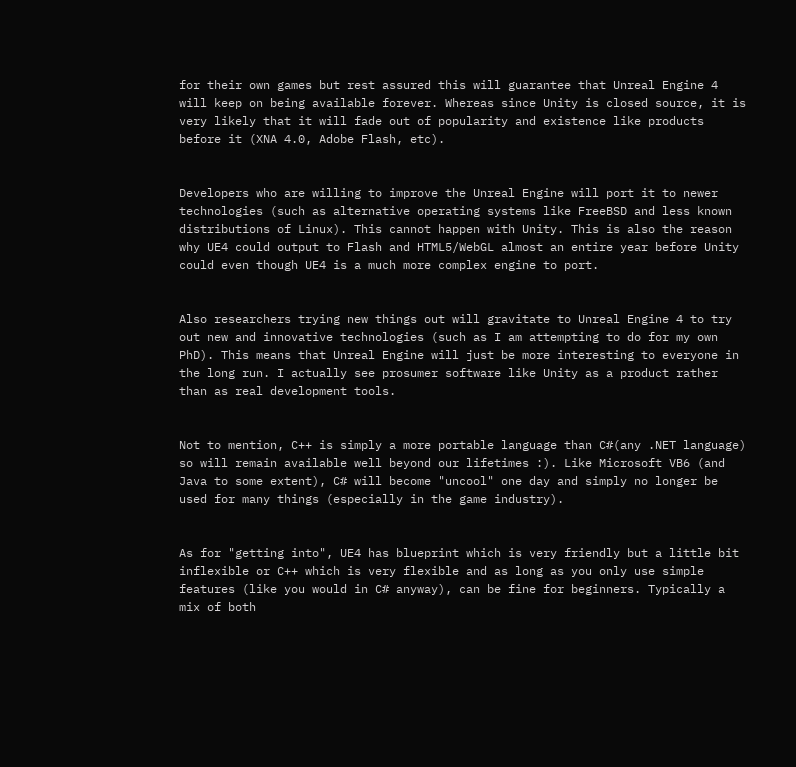for their own games but rest assured this will guarantee that Unreal Engine 4 will keep on being available forever. Whereas since Unity is closed source, it is very likely that it will fade out of popularity and existence like products before it (XNA 4.0, Adobe Flash, etc).


Developers who are willing to improve the Unreal Engine will port it to newer technologies (such as alternative operating systems like FreeBSD and less known distributions of Linux). This cannot happen with Unity. This is also the reason why UE4 could output to Flash and HTML5/WebGL almost an entire year before Unity could even though UE4 is a much more complex engine to port.


Also researchers trying new things out will gravitate to Unreal Engine 4 to try out new and innovative technologies (such as I am attempting to do for my own PhD). This means that Unreal Engine will just be more interesting to everyone in the long run. I actually see prosumer software like Unity as a product rather than as real development tools.


Not to mention, C++ is simply a more portable language than C#(any .NET language) so will remain available well beyond our lifetimes :). Like Microsoft VB6 (and Java to some extent), C# will become "uncool" one day and simply no longer be used for many things (especially in the game industry).


As for "getting into", UE4 has blueprint which is very friendly but a little bit inflexible or C++ which is very flexible and as long as you only use simple features (like you would in C# anyway), can be fine for beginners. Typically a mix of both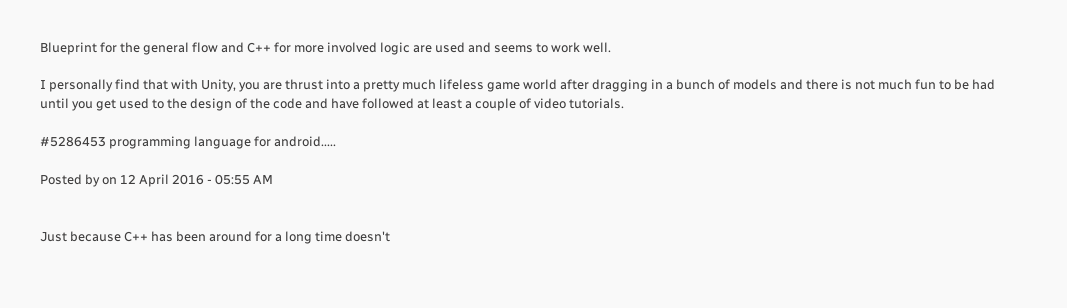Blueprint for the general flow and C++ for more involved logic are used and seems to work well.

I personally find that with Unity, you are thrust into a pretty much lifeless game world after dragging in a bunch of models and there is not much fun to be had until you get used to the design of the code and have followed at least a couple of video tutorials.

#5286453 programming language for android.....

Posted by on 12 April 2016 - 05:55 AM


Just because C++ has been around for a long time doesn't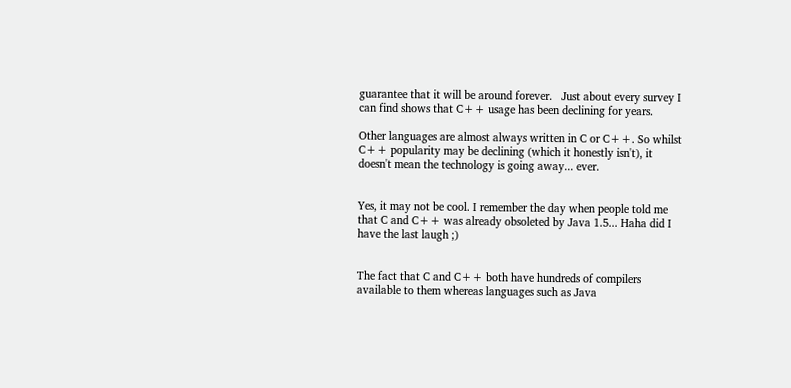guarantee that it will be around forever.   Just about every survey I can find shows that C++ usage has been declining for years.

Other languages are almost always written in C or C++. So whilst C++ popularity may be declining (which it honestly isn't), it doesn't mean the technology is going away... ever.


Yes, it may not be cool. I remember the day when people told me that C and C++ was already obsoleted by Java 1.5... Haha did I have the last laugh ;)


The fact that C and C++ both have hundreds of compilers available to them whereas languages such as Java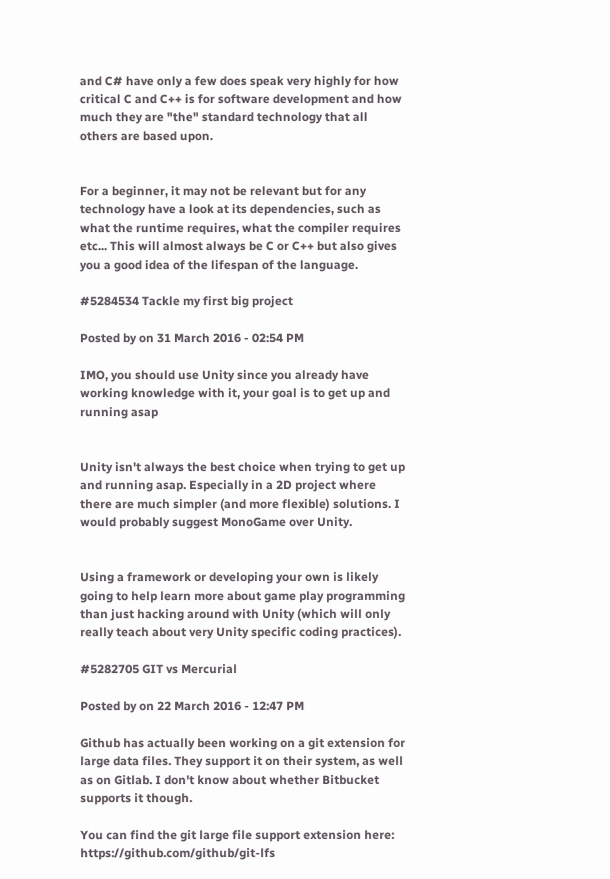and C# have only a few does speak very highly for how critical C and C++ is for software development and how much they are "the" standard technology that all others are based upon.


For a beginner, it may not be relevant but for any technology have a look at its dependencies, such as what the runtime requires, what the compiler requires etc... This will almost always be C or C++ but also gives you a good idea of the lifespan of the language.

#5284534 Tackle my first big project

Posted by on 31 March 2016 - 02:54 PM

IMO, you should use Unity since you already have working knowledge with it, your goal is to get up and running asap


Unity isn't always the best choice when trying to get up and running asap. Especially in a 2D project where there are much simpler (and more flexible) solutions. I would probably suggest MonoGame over Unity.


Using a framework or developing your own is likely going to help learn more about game play programming than just hacking around with Unity (which will only really teach about very Unity specific coding practices).

#5282705 GIT vs Mercurial

Posted by on 22 March 2016 - 12:47 PM

Github has actually been working on a git extension for large data files. They support it on their system, as well as on Gitlab. I don't know about whether Bitbucket supports it though.

You can find the git large file support extension here: https://github.com/github/git-lfs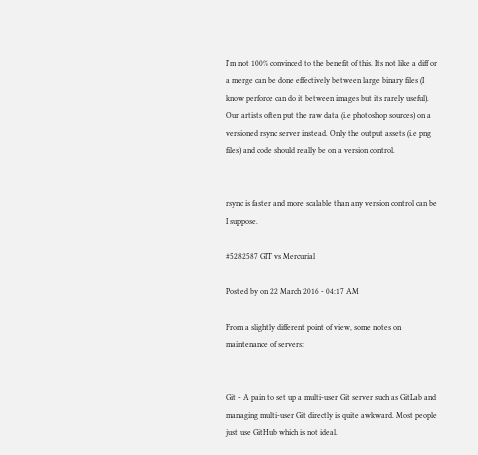I'm not 100% convinced to the benefit of this. Its not like a diff or a merge can be done effectively between large binary files (I know perforce can do it between images but its rarely useful). Our artists often put the raw data (i.e photoshop sources) on a versioned rsync server instead. Only the output assets (i.e png files) and code should really be on a version control.


rsync is faster and more scalable than any version control can be I suppose.

#5282587 GIT vs Mercurial

Posted by on 22 March 2016 - 04:17 AM

From a slightly different point of view, some notes on maintenance of servers:


Git - A pain to set up a multi-user Git server such as GitLab and managing multi-user Git directly is quite awkward. Most people just use GitHub which is not ideal.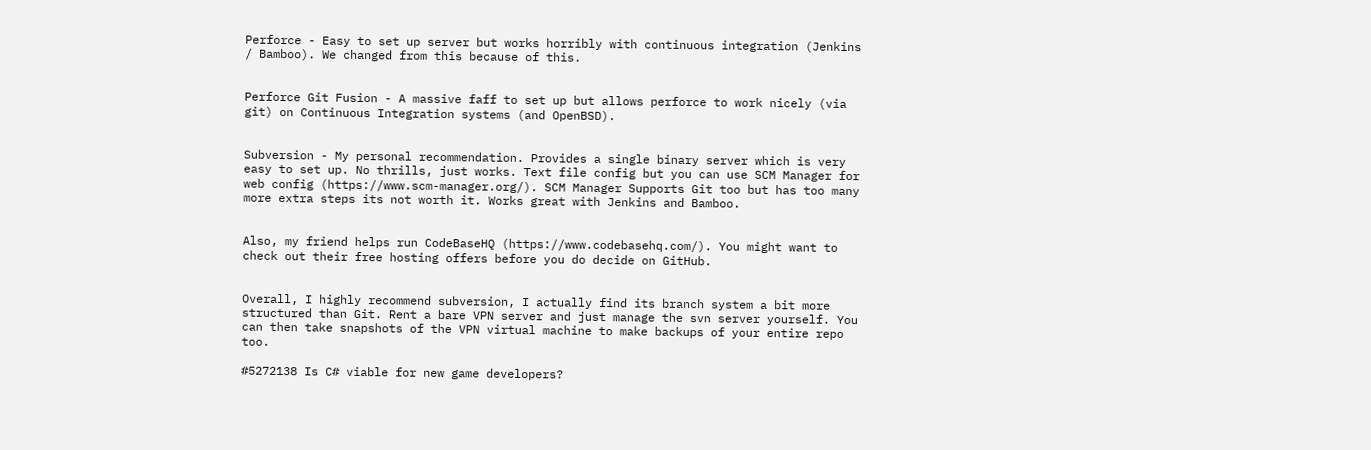Perforce - Easy to set up server but works horribly with continuous integration (Jenkins / Bamboo). We changed from this because of this.


Perforce Git Fusion - A massive faff to set up but allows perforce to work nicely (via git) on Continuous Integration systems (and OpenBSD).


Subversion - My personal recommendation. Provides a single binary server which is very easy to set up. No thrills, just works. Text file config but you can use SCM Manager for web config (https://www.scm-manager.org/). SCM Manager Supports Git too but has too many more extra steps its not worth it. Works great with Jenkins and Bamboo.


Also, my friend helps run CodeBaseHQ (https://www.codebasehq.com/). You might want to check out their free hosting offers before you do decide on GitHub.


Overall, I highly recommend subversion, I actually find its branch system a bit more structured than Git. Rent a bare VPN server and just manage the svn server yourself. You can then take snapshots of the VPN virtual machine to make backups of your entire repo too.

#5272138 Is C# viable for new game developers?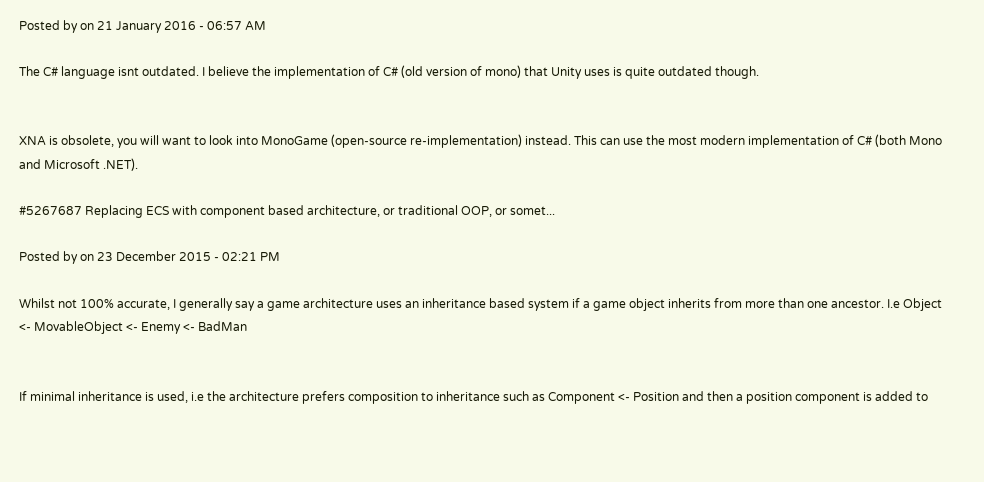Posted by on 21 January 2016 - 06:57 AM

The C# language isnt outdated. I believe the implementation of C# (old version of mono) that Unity uses is quite outdated though.


XNA is obsolete, you will want to look into MonoGame (open-source re-implementation) instead. This can use the most modern implementation of C# (both Mono and Microsoft .NET).

#5267687 Replacing ECS with component based architecture, or traditional OOP, or somet...

Posted by on 23 December 2015 - 02:21 PM

Whilst not 100% accurate, I generally say a game architecture uses an inheritance based system if a game object inherits from more than one ancestor. I.e Object <- MovableObject <- Enemy <- BadMan


If minimal inheritance is used, i.e the architecture prefers composition to inheritance such as Component <- Position and then a position component is added to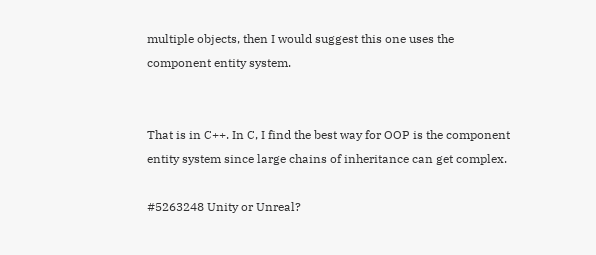multiple objects, then I would suggest this one uses the component entity system.


That is in C++. In C, I find the best way for OOP is the component entity system since large chains of inheritance can get complex.

#5263248 Unity or Unreal?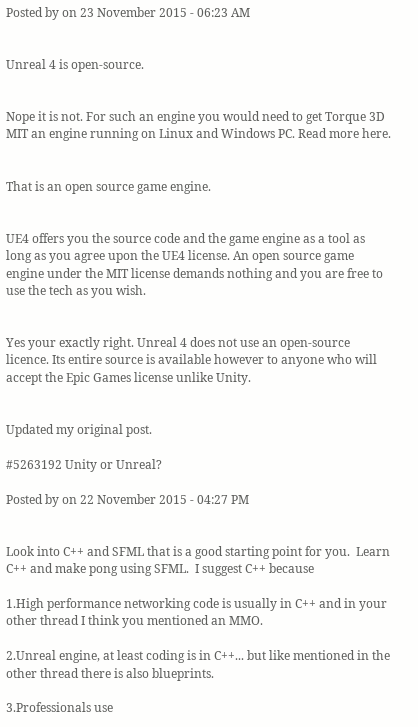Posted by on 23 November 2015 - 06:23 AM


Unreal 4 is open-source.


Nope it is not. For such an engine you would need to get Torque 3D MIT an engine running on Linux and Windows PC. Read more here.


That is an open source game engine.


UE4 offers you the source code and the game engine as a tool as long as you agree upon the UE4 license. An open source game engine under the MIT license demands nothing and you are free to use the tech as you wish.


Yes your exactly right. Unreal 4 does not use an open-source licence. Its entire source is available however to anyone who will accept the Epic Games license unlike Unity.


Updated my original post.

#5263192 Unity or Unreal?

Posted by on 22 November 2015 - 04:27 PM


Look into C++ and SFML that is a good starting point for you.  Learn C++ and make pong using SFML.  I suggest C++ because

1.High performance networking code is usually in C++ and in your other thread I think you mentioned an MMO.

2.Unreal engine, at least coding is in C++... but like mentioned in the other thread there is also blueprints.

3.Professionals use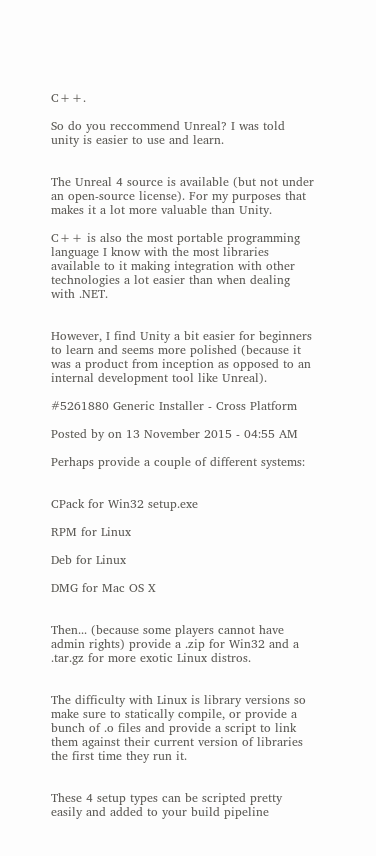C++.

So do you reccommend Unreal? I was told unity is easier to use and learn.


The Unreal 4 source is available (but not under an open-source license). For my purposes that makes it a lot more valuable than Unity.

C++ is also the most portable programming language I know with the most libraries available to it making integration with other technologies a lot easier than when dealing with .NET.


However, I find Unity a bit easier for beginners to learn and seems more polished (because it was a product from inception as opposed to an internal development tool like Unreal).

#5261880 Generic Installer - Cross Platform

Posted by on 13 November 2015 - 04:55 AM

Perhaps provide a couple of different systems:


CPack for Win32 setup.exe

RPM for Linux

Deb for Linux

DMG for Mac OS X


Then... (because some players cannot have admin rights) provide a .zip for Win32 and a .tar.gz for more exotic Linux distros.


The difficulty with Linux is library versions so make sure to statically compile, or provide a bunch of .o files and provide a script to link them against their current version of libraries the first time they run it.


These 4 setup types can be scripted pretty easily and added to your build pipeline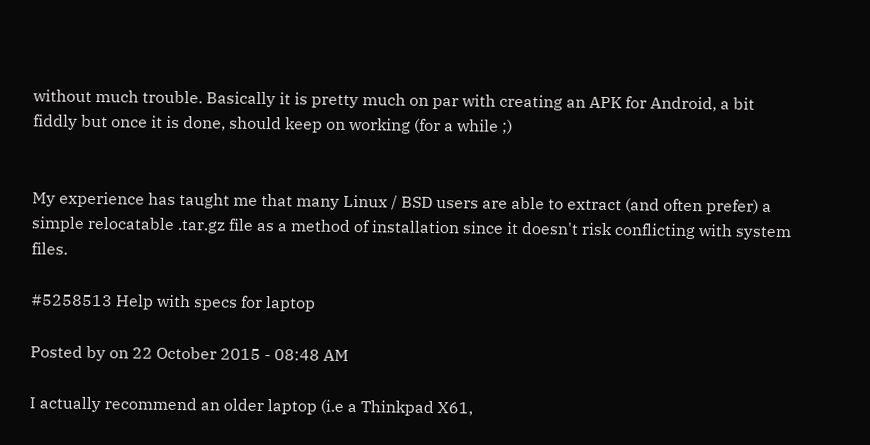without much trouble. Basically it is pretty much on par with creating an APK for Android, a bit fiddly but once it is done, should keep on working (for a while ;)


My experience has taught me that many Linux / BSD users are able to extract (and often prefer) a simple relocatable .tar.gz file as a method of installation since it doesn't risk conflicting with system files.

#5258513 Help with specs for laptop

Posted by on 22 October 2015 - 08:48 AM

I actually recommend an older laptop (i.e a Thinkpad X61,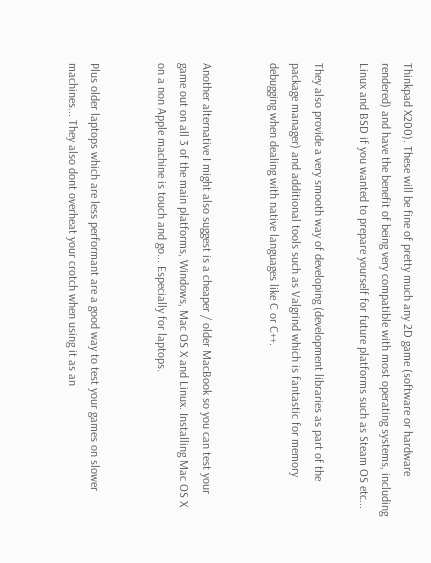Thinkpad X200). These will be fine of pretty much any 2D game (software or hardware rendered) and have the benefit of being very compatible with most operating systems, including Linux and BSD if you wanted to prepare yourself for future platforms such as Steam OS etc...

They also provide a very smooth way of developing (development libraries as part of the package manager) and additional tools such as Valgrind which is fantastic for memory debugging when dealing with native languages like C or C++.


Another alternative I might also suggest is a cheaper / older MacBook so you can test your game out on all 3 of the main platforms, Windows, Mac OS X and Linux. Installing Mac OS X on a non Apple machine is touch and go... Especially for laptops.


Plus older laptops which are less performant are a good way to test your games on slower machines... They also dont overheat your crotch when using it as an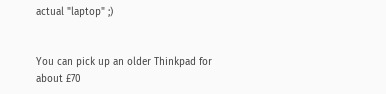actual "laptop" ;)


You can pick up an older Thinkpad for about £70